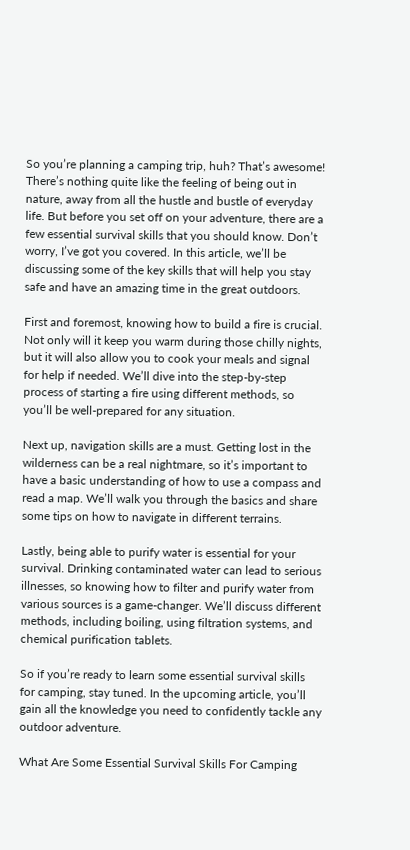So you’re planning a camping trip, huh? That’s awesome! There’s nothing quite like the feeling of being out in nature, away from all the hustle and bustle of everyday life. But before you set off on your adventure, there are a few essential survival skills that you should know. Don’t worry, I’ve got you covered. In this article, we’ll be discussing some of the key skills that will help you stay safe and have an amazing time in the great outdoors.

First and foremost, knowing how to build a fire is crucial. Not only will it keep you warm during those chilly nights, but it will also allow you to cook your meals and signal for help if needed. We’ll dive into the step-by-step process of starting a fire using different methods, so you’ll be well-prepared for any situation.

Next up, navigation skills are a must. Getting lost in the wilderness can be a real nightmare, so it’s important to have a basic understanding of how to use a compass and read a map. We’ll walk you through the basics and share some tips on how to navigate in different terrains.

Lastly, being able to purify water is essential for your survival. Drinking contaminated water can lead to serious illnesses, so knowing how to filter and purify water from various sources is a game-changer. We’ll discuss different methods, including boiling, using filtration systems, and chemical purification tablets.

So if you’re ready to learn some essential survival skills for camping, stay tuned. In the upcoming article, you’ll gain all the knowledge you need to confidently tackle any outdoor adventure.

What Are Some Essential Survival Skills For Camping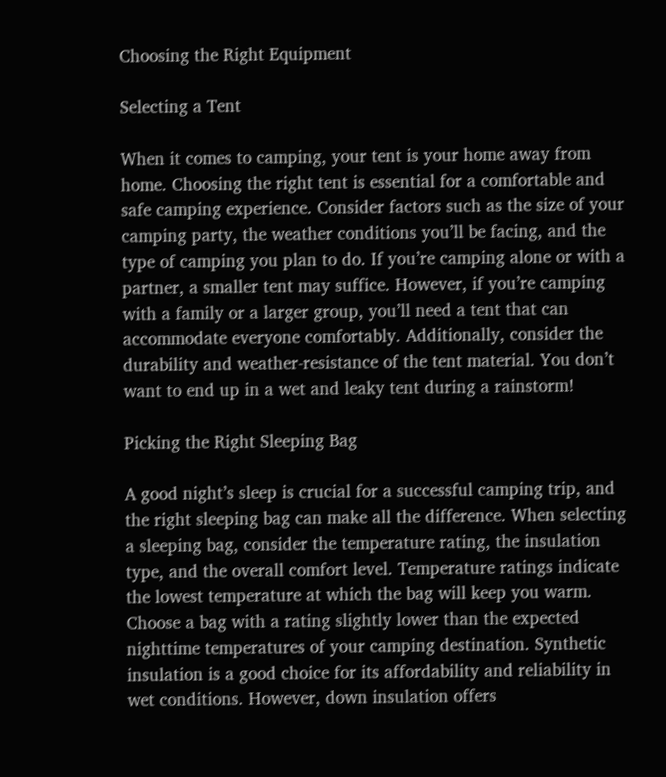Choosing the Right Equipment

Selecting a Tent

When it comes to camping, your tent is your home away from home. Choosing the right tent is essential for a comfortable and safe camping experience. Consider factors such as the size of your camping party, the weather conditions you’ll be facing, and the type of camping you plan to do. If you’re camping alone or with a partner, a smaller tent may suffice. However, if you’re camping with a family or a larger group, you’ll need a tent that can accommodate everyone comfortably. Additionally, consider the durability and weather-resistance of the tent material. You don’t want to end up in a wet and leaky tent during a rainstorm!

Picking the Right Sleeping Bag

A good night’s sleep is crucial for a successful camping trip, and the right sleeping bag can make all the difference. When selecting a sleeping bag, consider the temperature rating, the insulation type, and the overall comfort level. Temperature ratings indicate the lowest temperature at which the bag will keep you warm. Choose a bag with a rating slightly lower than the expected nighttime temperatures of your camping destination. Synthetic insulation is a good choice for its affordability and reliability in wet conditions. However, down insulation offers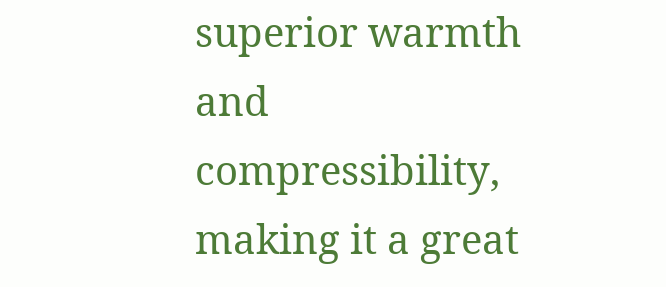superior warmth and compressibility, making it a great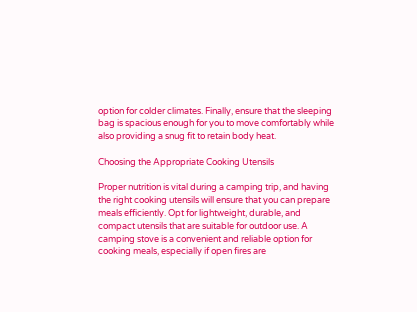option for colder climates. Finally, ensure that the sleeping bag is spacious enough for you to move comfortably while also providing a snug fit to retain body heat.

Choosing the Appropriate Cooking Utensils

Proper nutrition is vital during a camping trip, and having the right cooking utensils will ensure that you can prepare meals efficiently. Opt for lightweight, durable, and compact utensils that are suitable for outdoor use. A camping stove is a convenient and reliable option for cooking meals, especially if open fires are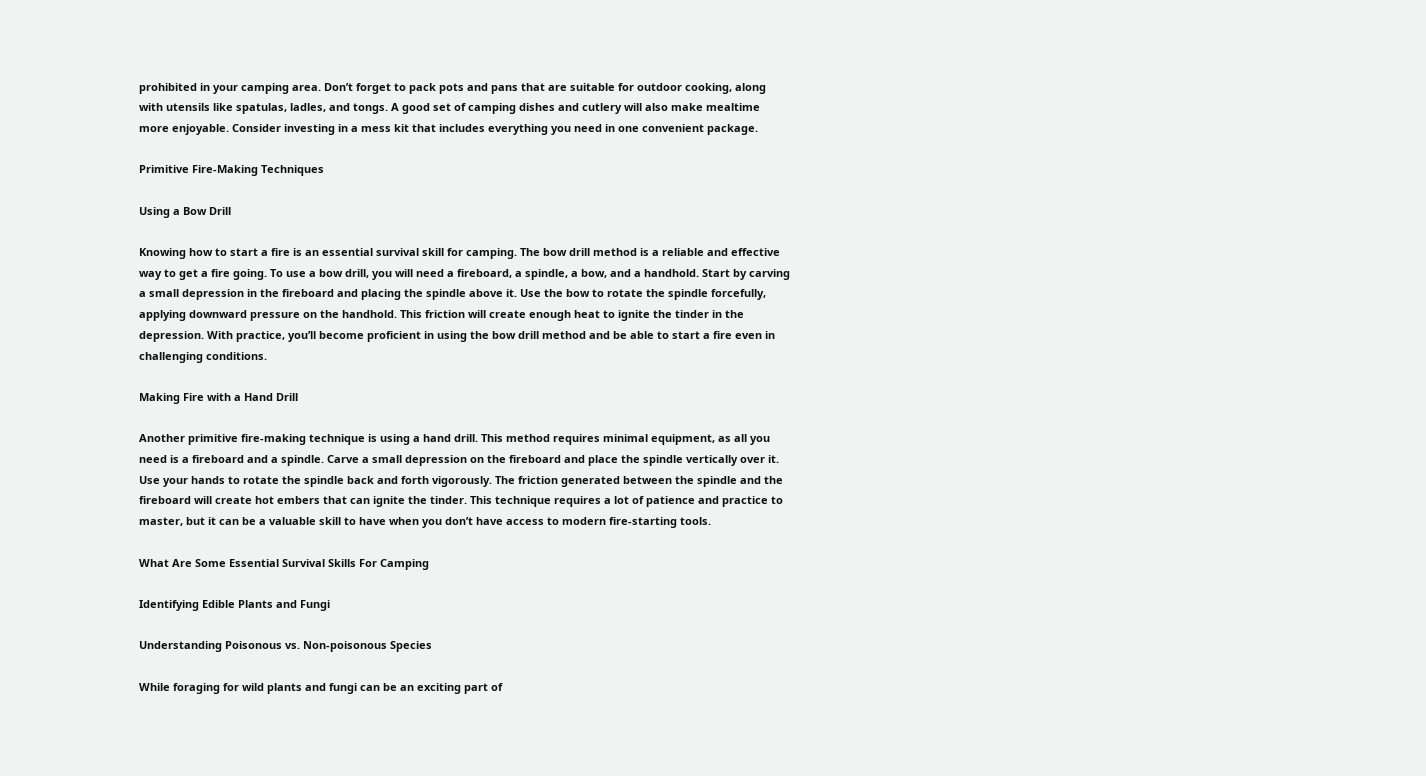prohibited in your camping area. Don’t forget to pack pots and pans that are suitable for outdoor cooking, along with utensils like spatulas, ladles, and tongs. A good set of camping dishes and cutlery will also make mealtime more enjoyable. Consider investing in a mess kit that includes everything you need in one convenient package.

Primitive Fire-Making Techniques

Using a Bow Drill

Knowing how to start a fire is an essential survival skill for camping. The bow drill method is a reliable and effective way to get a fire going. To use a bow drill, you will need a fireboard, a spindle, a bow, and a handhold. Start by carving a small depression in the fireboard and placing the spindle above it. Use the bow to rotate the spindle forcefully, applying downward pressure on the handhold. This friction will create enough heat to ignite the tinder in the depression. With practice, you’ll become proficient in using the bow drill method and be able to start a fire even in challenging conditions.

Making Fire with a Hand Drill

Another primitive fire-making technique is using a hand drill. This method requires minimal equipment, as all you need is a fireboard and a spindle. Carve a small depression on the fireboard and place the spindle vertically over it. Use your hands to rotate the spindle back and forth vigorously. The friction generated between the spindle and the fireboard will create hot embers that can ignite the tinder. This technique requires a lot of patience and practice to master, but it can be a valuable skill to have when you don’t have access to modern fire-starting tools.

What Are Some Essential Survival Skills For Camping

Identifying Edible Plants and Fungi

Understanding Poisonous vs. Non-poisonous Species

While foraging for wild plants and fungi can be an exciting part of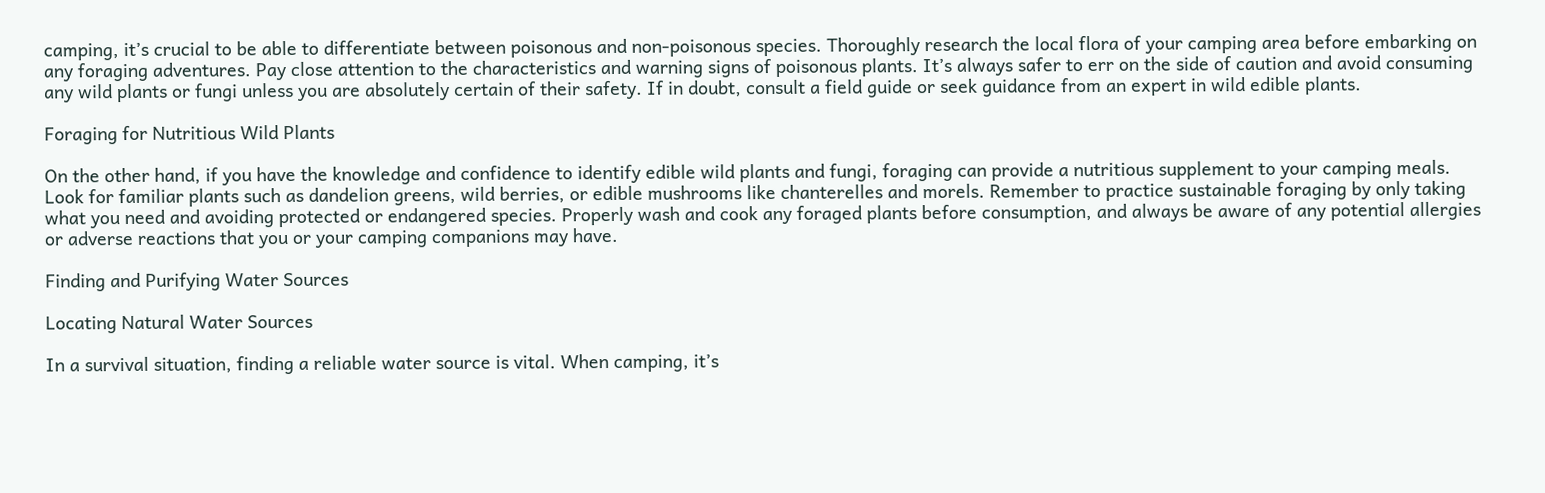camping, it’s crucial to be able to differentiate between poisonous and non-poisonous species. Thoroughly research the local flora of your camping area before embarking on any foraging adventures. Pay close attention to the characteristics and warning signs of poisonous plants. It’s always safer to err on the side of caution and avoid consuming any wild plants or fungi unless you are absolutely certain of their safety. If in doubt, consult a field guide or seek guidance from an expert in wild edible plants.

Foraging for Nutritious Wild Plants

On the other hand, if you have the knowledge and confidence to identify edible wild plants and fungi, foraging can provide a nutritious supplement to your camping meals. Look for familiar plants such as dandelion greens, wild berries, or edible mushrooms like chanterelles and morels. Remember to practice sustainable foraging by only taking what you need and avoiding protected or endangered species. Properly wash and cook any foraged plants before consumption, and always be aware of any potential allergies or adverse reactions that you or your camping companions may have.

Finding and Purifying Water Sources

Locating Natural Water Sources

In a survival situation, finding a reliable water source is vital. When camping, it’s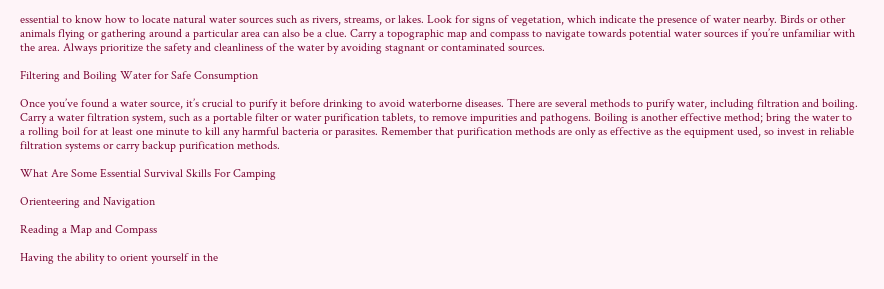essential to know how to locate natural water sources such as rivers, streams, or lakes. Look for signs of vegetation, which indicate the presence of water nearby. Birds or other animals flying or gathering around a particular area can also be a clue. Carry a topographic map and compass to navigate towards potential water sources if you’re unfamiliar with the area. Always prioritize the safety and cleanliness of the water by avoiding stagnant or contaminated sources.

Filtering and Boiling Water for Safe Consumption

Once you’ve found a water source, it’s crucial to purify it before drinking to avoid waterborne diseases. There are several methods to purify water, including filtration and boiling. Carry a water filtration system, such as a portable filter or water purification tablets, to remove impurities and pathogens. Boiling is another effective method; bring the water to a rolling boil for at least one minute to kill any harmful bacteria or parasites. Remember that purification methods are only as effective as the equipment used, so invest in reliable filtration systems or carry backup purification methods.

What Are Some Essential Survival Skills For Camping

Orienteering and Navigation

Reading a Map and Compass

Having the ability to orient yourself in the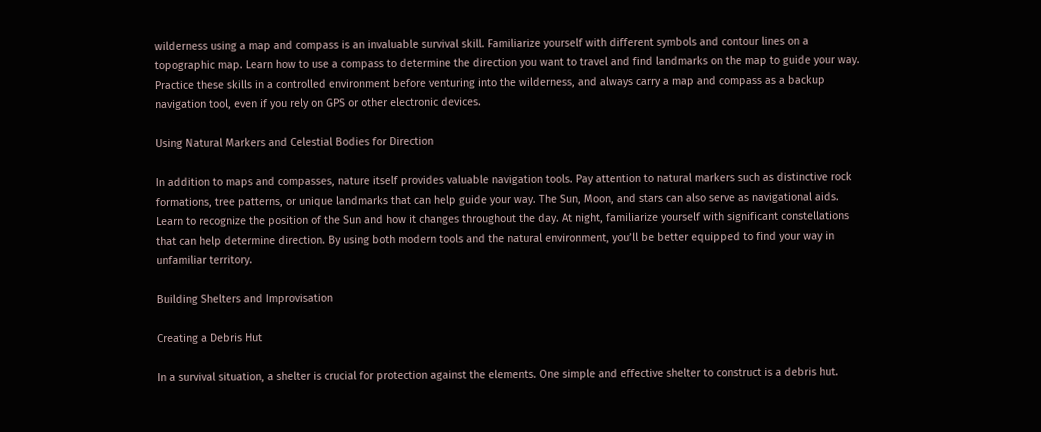wilderness using a map and compass is an invaluable survival skill. Familiarize yourself with different symbols and contour lines on a topographic map. Learn how to use a compass to determine the direction you want to travel and find landmarks on the map to guide your way. Practice these skills in a controlled environment before venturing into the wilderness, and always carry a map and compass as a backup navigation tool, even if you rely on GPS or other electronic devices.

Using Natural Markers and Celestial Bodies for Direction

In addition to maps and compasses, nature itself provides valuable navigation tools. Pay attention to natural markers such as distinctive rock formations, tree patterns, or unique landmarks that can help guide your way. The Sun, Moon, and stars can also serve as navigational aids. Learn to recognize the position of the Sun and how it changes throughout the day. At night, familiarize yourself with significant constellations that can help determine direction. By using both modern tools and the natural environment, you’ll be better equipped to find your way in unfamiliar territory.

Building Shelters and Improvisation

Creating a Debris Hut

In a survival situation, a shelter is crucial for protection against the elements. One simple and effective shelter to construct is a debris hut.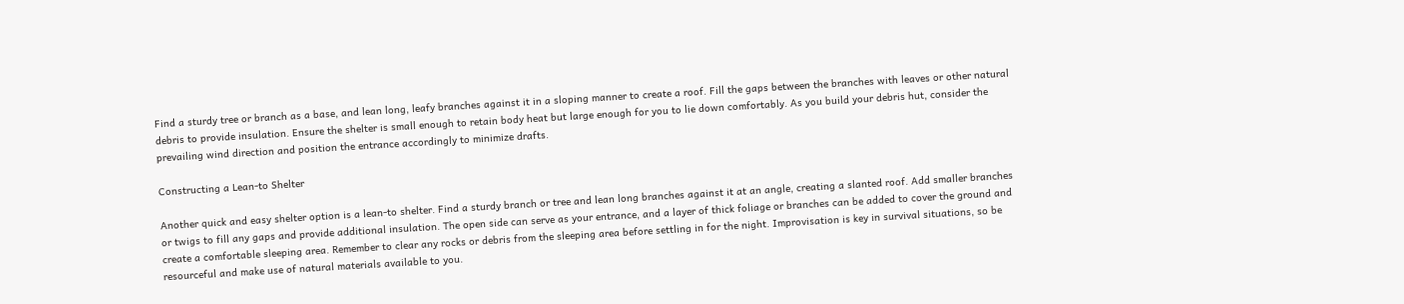Find a sturdy tree or branch as a base, and lean long, leafy branches against it in a sloping manner to create a roof. Fill the gaps between the branches with leaves or other natural debris to provide insulation. Ensure the shelter is small enough to retain body heat but large enough for you to lie down comfortably. As you build your debris hut, consider the prevailing wind direction and position the entrance accordingly to minimize drafts.

Constructing a Lean-to Shelter

Another quick and easy shelter option is a lean-to shelter. Find a sturdy branch or tree and lean long branches against it at an angle, creating a slanted roof. Add smaller branches or twigs to fill any gaps and provide additional insulation. The open side can serve as your entrance, and a layer of thick foliage or branches can be added to cover the ground and create a comfortable sleeping area. Remember to clear any rocks or debris from the sleeping area before settling in for the night. Improvisation is key in survival situations, so be resourceful and make use of natural materials available to you.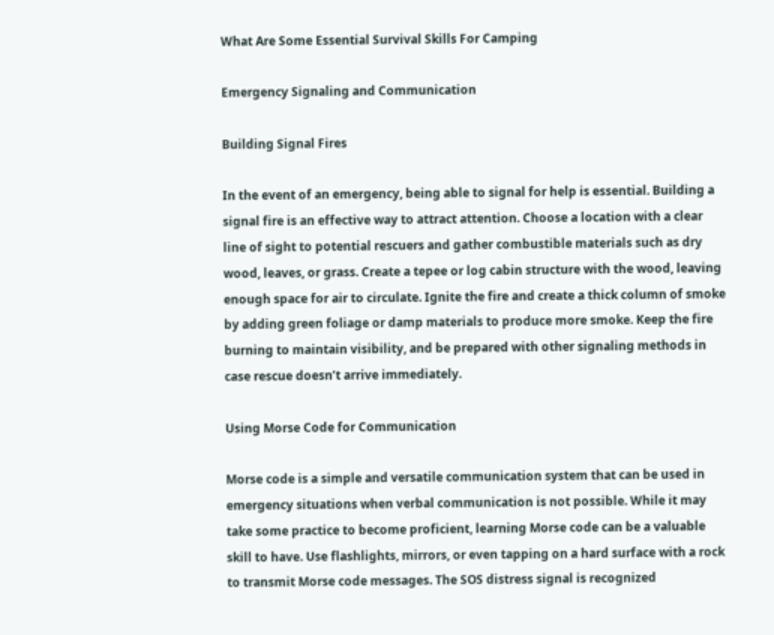What Are Some Essential Survival Skills For Camping

Emergency Signaling and Communication

Building Signal Fires

In the event of an emergency, being able to signal for help is essential. Building a signal fire is an effective way to attract attention. Choose a location with a clear line of sight to potential rescuers and gather combustible materials such as dry wood, leaves, or grass. Create a tepee or log cabin structure with the wood, leaving enough space for air to circulate. Ignite the fire and create a thick column of smoke by adding green foliage or damp materials to produce more smoke. Keep the fire burning to maintain visibility, and be prepared with other signaling methods in case rescue doesn’t arrive immediately.

Using Morse Code for Communication

Morse code is a simple and versatile communication system that can be used in emergency situations when verbal communication is not possible. While it may take some practice to become proficient, learning Morse code can be a valuable skill to have. Use flashlights, mirrors, or even tapping on a hard surface with a rock to transmit Morse code messages. The SOS distress signal is recognized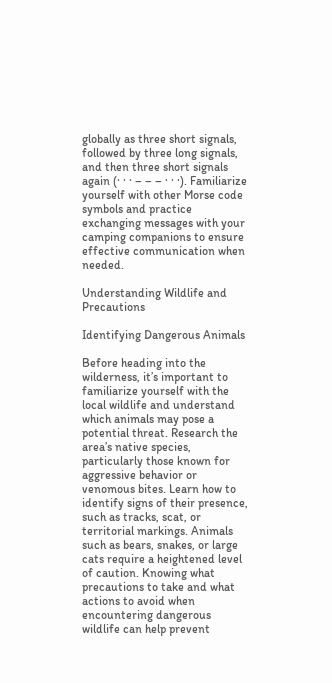globally as three short signals, followed by three long signals, and then three short signals again (· · · – – – · · ·). Familiarize yourself with other Morse code symbols and practice exchanging messages with your camping companions to ensure effective communication when needed.

Understanding Wildlife and Precautions

Identifying Dangerous Animals

Before heading into the wilderness, it’s important to familiarize yourself with the local wildlife and understand which animals may pose a potential threat. Research the area’s native species, particularly those known for aggressive behavior or venomous bites. Learn how to identify signs of their presence, such as tracks, scat, or territorial markings. Animals such as bears, snakes, or large cats require a heightened level of caution. Knowing what precautions to take and what actions to avoid when encountering dangerous wildlife can help prevent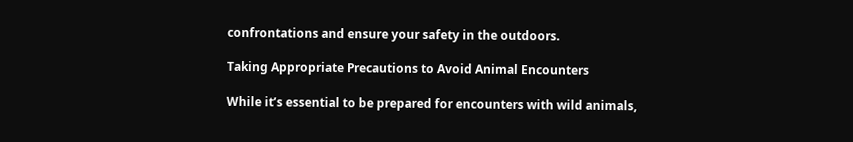confrontations and ensure your safety in the outdoors.

Taking Appropriate Precautions to Avoid Animal Encounters

While it’s essential to be prepared for encounters with wild animals,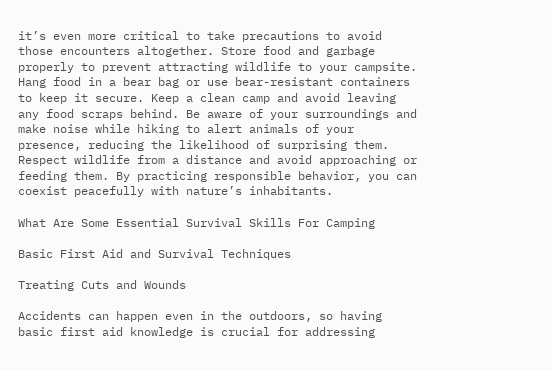it’s even more critical to take precautions to avoid those encounters altogether. Store food and garbage properly to prevent attracting wildlife to your campsite. Hang food in a bear bag or use bear-resistant containers to keep it secure. Keep a clean camp and avoid leaving any food scraps behind. Be aware of your surroundings and make noise while hiking to alert animals of your presence, reducing the likelihood of surprising them. Respect wildlife from a distance and avoid approaching or feeding them. By practicing responsible behavior, you can coexist peacefully with nature’s inhabitants.

What Are Some Essential Survival Skills For Camping

Basic First Aid and Survival Techniques

Treating Cuts and Wounds

Accidents can happen even in the outdoors, so having basic first aid knowledge is crucial for addressing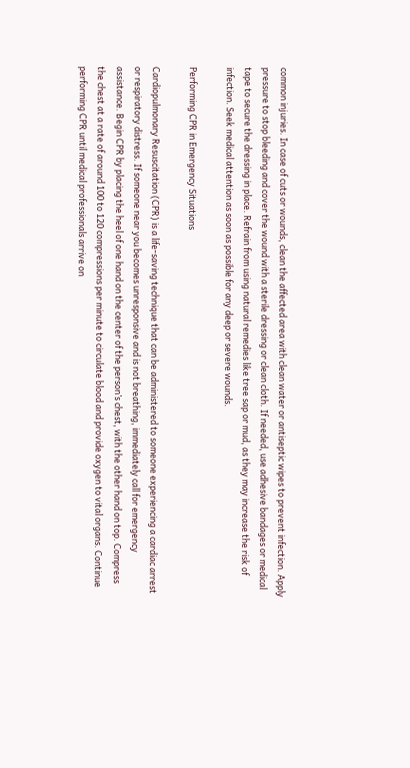common injuries. In case of cuts or wounds, clean the affected area with clean water or antiseptic wipes to prevent infection. Apply pressure to stop bleeding and cover the wound with a sterile dressing or clean cloth. If needed, use adhesive bandages or medical tape to secure the dressing in place. Refrain from using natural remedies like tree sap or mud, as they may increase the risk of infection. Seek medical attention as soon as possible for any deep or severe wounds.

Performing CPR in Emergency Situations

Cardiopulmonary Resuscitation (CPR) is a life-saving technique that can be administered to someone experiencing a cardiac arrest or respiratory distress. If someone near you becomes unresponsive and is not breathing, immediately call for emergency assistance. Begin CPR by placing the heel of one hand on the center of the person’s chest, with the other hand on top. Compress the chest at a rate of around 100 to 120 compressions per minute to circulate blood and provide oxygen to vital organs. Continue performing CPR until medical professionals arrive on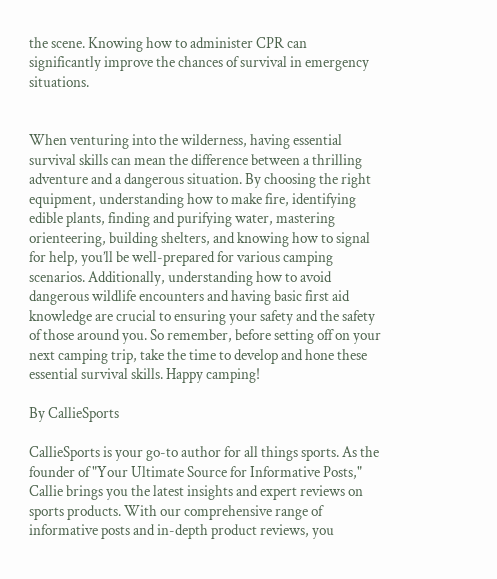the scene. Knowing how to administer CPR can significantly improve the chances of survival in emergency situations.


When venturing into the wilderness, having essential survival skills can mean the difference between a thrilling adventure and a dangerous situation. By choosing the right equipment, understanding how to make fire, identifying edible plants, finding and purifying water, mastering orienteering, building shelters, and knowing how to signal for help, you’ll be well-prepared for various camping scenarios. Additionally, understanding how to avoid dangerous wildlife encounters and having basic first aid knowledge are crucial to ensuring your safety and the safety of those around you. So remember, before setting off on your next camping trip, take the time to develop and hone these essential survival skills. Happy camping!

By CallieSports

CallieSports is your go-to author for all things sports. As the founder of "Your Ultimate Source for Informative Posts," Callie brings you the latest insights and expert reviews on sports products. With our comprehensive range of informative posts and in-depth product reviews, you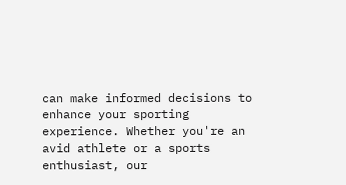can make informed decisions to enhance your sporting experience. Whether you're an avid athlete or a sports enthusiast, our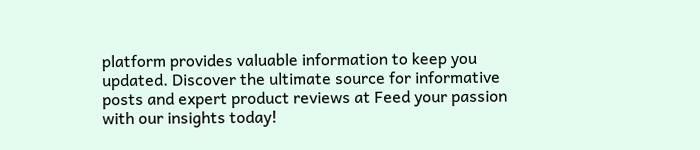platform provides valuable information to keep you updated. Discover the ultimate source for informative posts and expert product reviews at Feed your passion with our insights today!